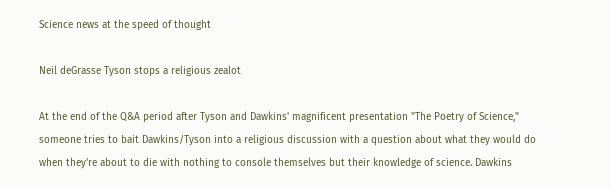Science news at the speed of thought

Neil deGrasse Tyson stops a religious zealot

At the end of the Q&A period after Tyson and Dawkins' magnificent presentation "The Poetry of Science," someone tries to bait Dawkins/Tyson into a religious discussion with a question about what they would do when they're about to die with nothing to console themselves but their knowledge of science. Dawkins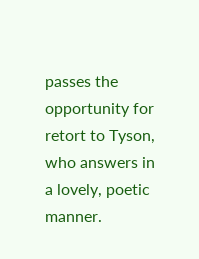passes the opportunity for retort to Tyson, who answers in a lovely, poetic manner.